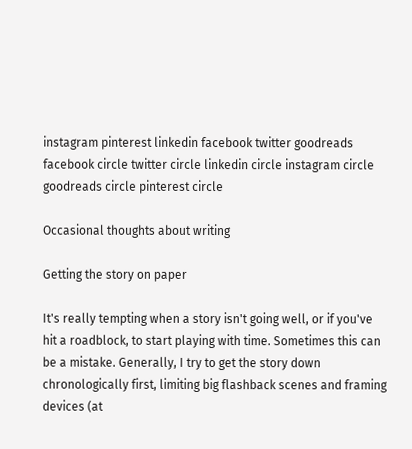instagram pinterest linkedin facebook twitter goodreads facebook circle twitter circle linkedin circle instagram circle goodreads circle pinterest circle

Occasional thoughts about writing

Getting the story on paper

It's really tempting when a story isn't going well, or if you've hit a roadblock, to start playing with time. Sometimes this can be a mistake. Generally, I try to get the story down chronologically first, limiting big flashback scenes and framing devices (at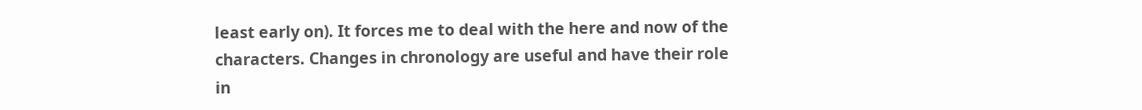least early on). It forces me to deal with the here and now of the characters. Changes in chronology are useful and have their role in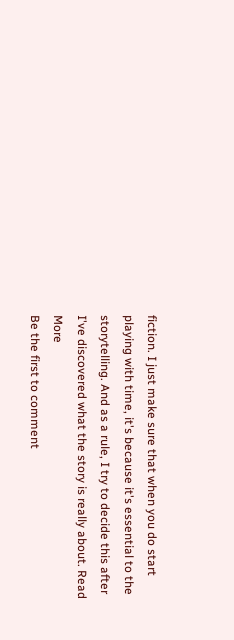fiction. I just make sure that when you do start playing with time, it's because it's essential to the storytelling. And as a rule, I try to decide this after I've discovered what the story is really about. Read More
Be the first to comment